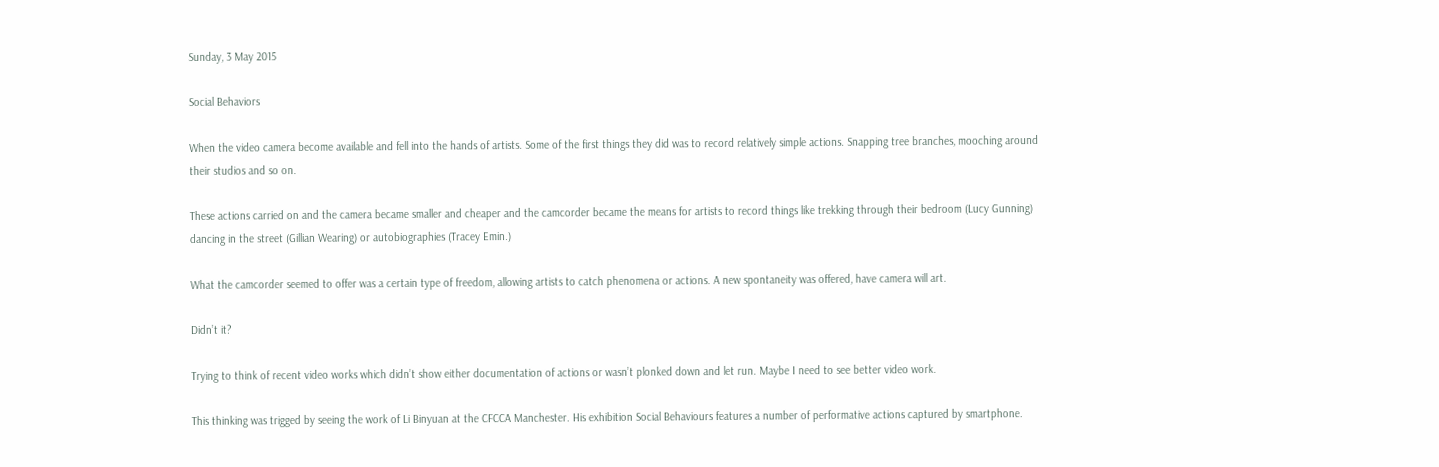Sunday, 3 May 2015

Social Behaviors

When the video camera become available and fell into the hands of artists. Some of the first things they did was to record relatively simple actions. Snapping tree branches, mooching around their studios and so on.

These actions carried on and the camera became smaller and cheaper and the camcorder became the means for artists to record things like trekking through their bedroom (Lucy Gunning) dancing in the street (Gillian Wearing) or autobiographies (Tracey Emin.)

What the camcorder seemed to offer was a certain type of freedom, allowing artists to catch phenomena or actions. A new spontaneity was offered, have camera will art.

Didn’t it?

Trying to think of recent video works which didn’t show either documentation of actions or wasn’t plonked down and let run. Maybe I need to see better video work.

This thinking was trigged by seeing the work of Li Binyuan at the CFCCA Manchester. His exhibition Social Behaviours features a number of performative actions captured by smartphone.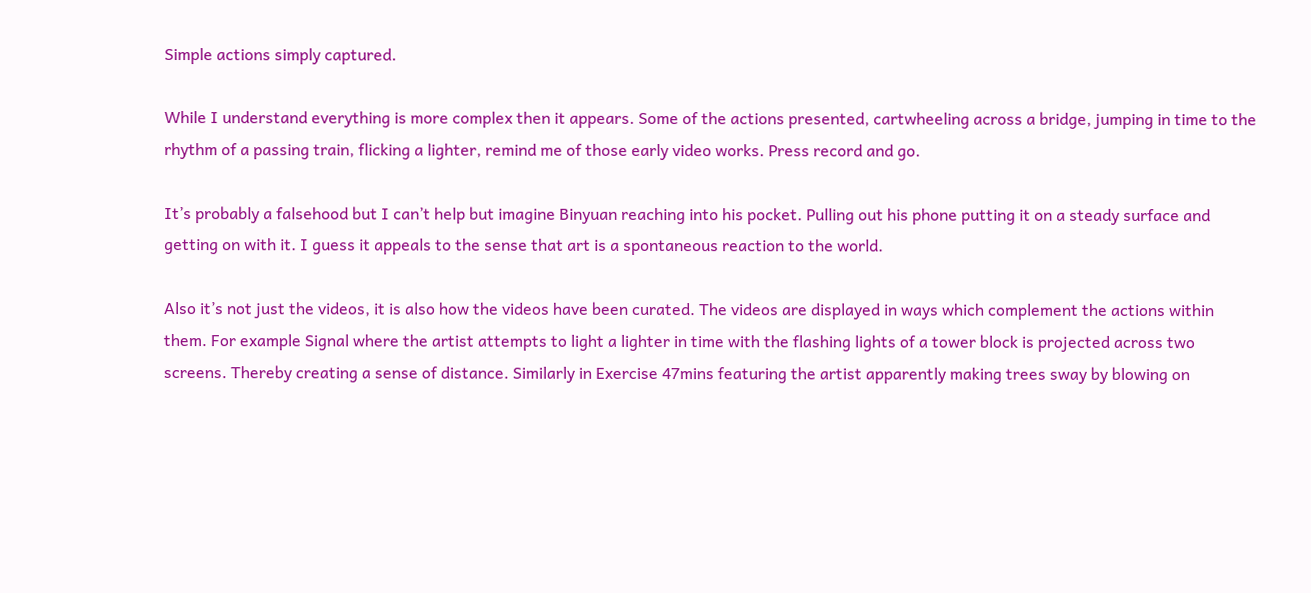Simple actions simply captured.

While I understand everything is more complex then it appears. Some of the actions presented, cartwheeling across a bridge, jumping in time to the rhythm of a passing train, flicking a lighter, remind me of those early video works. Press record and go.

It’s probably a falsehood but I can’t help but imagine Binyuan reaching into his pocket. Pulling out his phone putting it on a steady surface and getting on with it. I guess it appeals to the sense that art is a spontaneous reaction to the world.

Also it’s not just the videos, it is also how the videos have been curated. The videos are displayed in ways which complement the actions within them. For example Signal where the artist attempts to light a lighter in time with the flashing lights of a tower block is projected across two screens. Thereby creating a sense of distance. Similarly in Exercise 47mins featuring the artist apparently making trees sway by blowing on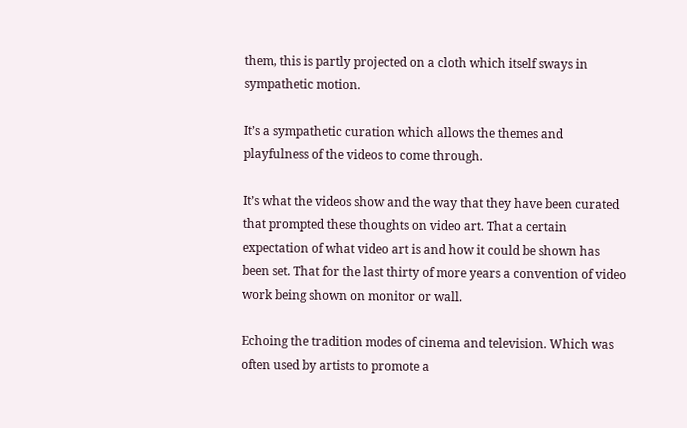them, this is partly projected on a cloth which itself sways in sympathetic motion.

It’s a sympathetic curation which allows the themes and playfulness of the videos to come through.

It’s what the videos show and the way that they have been curated that prompted these thoughts on video art. That a certain expectation of what video art is and how it could be shown has been set. That for the last thirty of more years a convention of video work being shown on monitor or wall.

Echoing the tradition modes of cinema and television. Which was often used by artists to promote a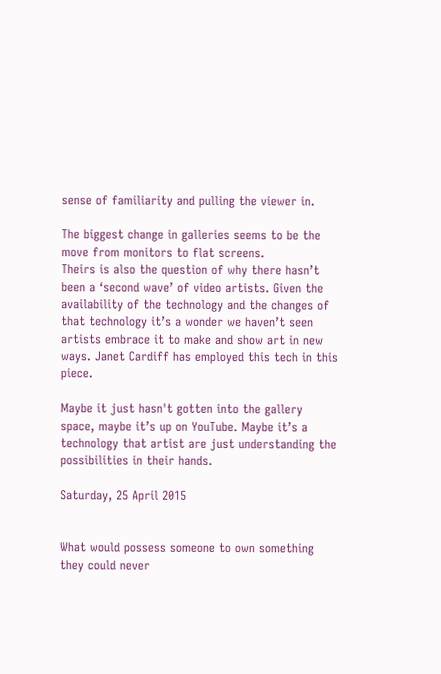sense of familiarity and pulling the viewer in.

The biggest change in galleries seems to be the move from monitors to flat screens.
Theirs is also the question of why there hasn’t been a ‘second wave’ of video artists. Given the availability of the technology and the changes of that technology it’s a wonder we haven’t seen artists embrace it to make and show art in new ways. Janet Cardiff has employed this tech in this piece.

Maybe it just hasn't gotten into the gallery space, maybe it’s up on YouTube. Maybe it’s a technology that artist are just understanding the possibilities in their hands.

Saturday, 25 April 2015


What would possess someone to own something they could never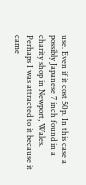use. Even if it cost 50p. In this case a possibly Japanese 7 inch found in a charity shop in Newport, Wales. Perhaps I was attracted to it because it came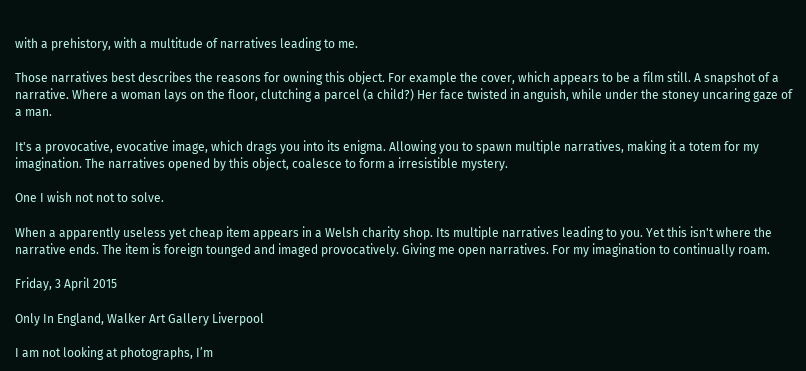with a prehistory, with a multitude of narratives leading to me.

Those narratives best describes the reasons for owning this object. For example the cover, which appears to be a film still. A snapshot of a narrative. Where a woman lays on the floor, clutching a parcel (a child?) Her face twisted in anguish, while under the stoney uncaring gaze of a man.

It's a provocative, evocative image, which drags you into its enigma. Allowing you to spawn multiple narratives, making it a totem for my imagination. The narratives opened by this object, coalesce to form a irresistible mystery.

One I wish not not to solve.

When a apparently useless yet cheap item appears in a Welsh charity shop. Its multiple narratives leading to you. Yet this isn't where the narrative ends. The item is foreign tounged and imaged provocatively. Giving me open narratives. For my imagination to continually roam.

Friday, 3 April 2015

Only In England, Walker Art Gallery Liverpool

I am not looking at photographs, I’m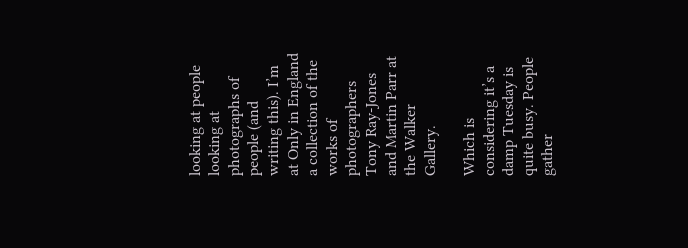looking at people looking at photographs of people (and writing this). I’m at Only in England a collection of the works of photographers Tony Ray-Jones and Martin Parr at the Walker Gallery.

Which is considering it’s a damp Tuesday is quite busy. People gather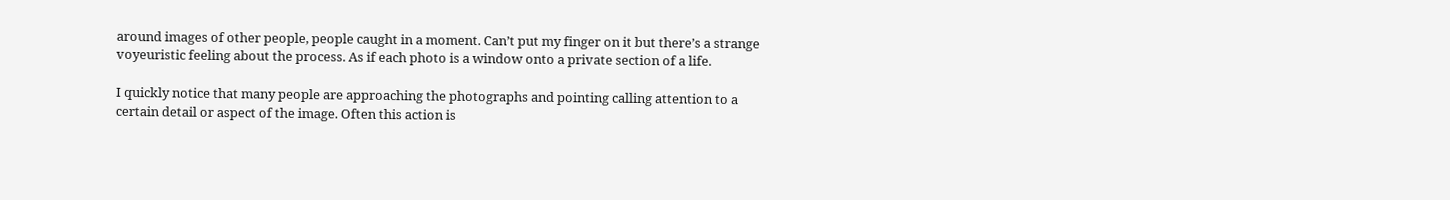around images of other people, people caught in a moment. Can’t put my finger on it but there’s a strange voyeuristic feeling about the process. As if each photo is a window onto a private section of a life.

I quickly notice that many people are approaching the photographs and pointing calling attention to a certain detail or aspect of the image. Often this action is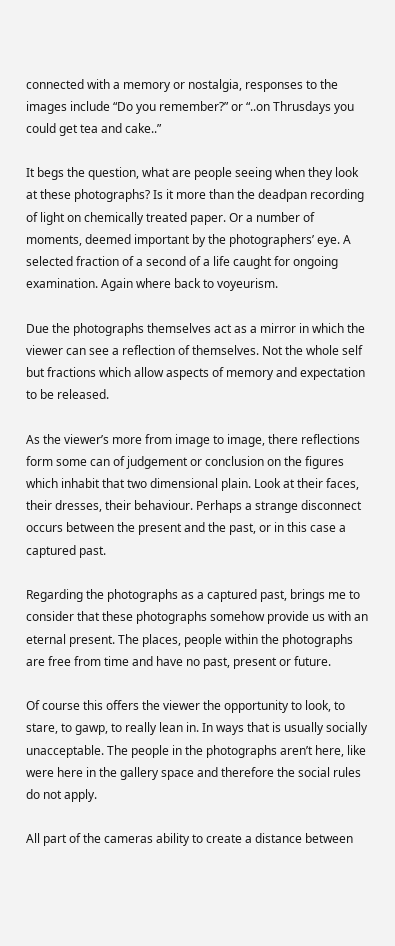connected with a memory or nostalgia, responses to the images include “Do you remember?” or “..on Thrusdays you could get tea and cake..”

It begs the question, what are people seeing when they look at these photographs? Is it more than the deadpan recording of light on chemically treated paper. Or a number of moments, deemed important by the photographers’ eye. A selected fraction of a second of a life caught for ongoing examination. Again where back to voyeurism.

Due the photographs themselves act as a mirror in which the viewer can see a reflection of themselves. Not the whole self but fractions which allow aspects of memory and expectation to be released.

As the viewer’s more from image to image, there reflections form some can of judgement or conclusion on the figures which inhabit that two dimensional plain. Look at their faces, their dresses, their behaviour. Perhaps a strange disconnect occurs between the present and the past, or in this case a captured past.

Regarding the photographs as a captured past, brings me to consider that these photographs somehow provide us with an eternal present. The places, people within the photographs are free from time and have no past, present or future.

Of course this offers the viewer the opportunity to look, to stare, to gawp, to really lean in. In ways that is usually socially unacceptable. The people in the photographs aren’t here, like were here in the gallery space and therefore the social rules do not apply.

All part of the cameras ability to create a distance between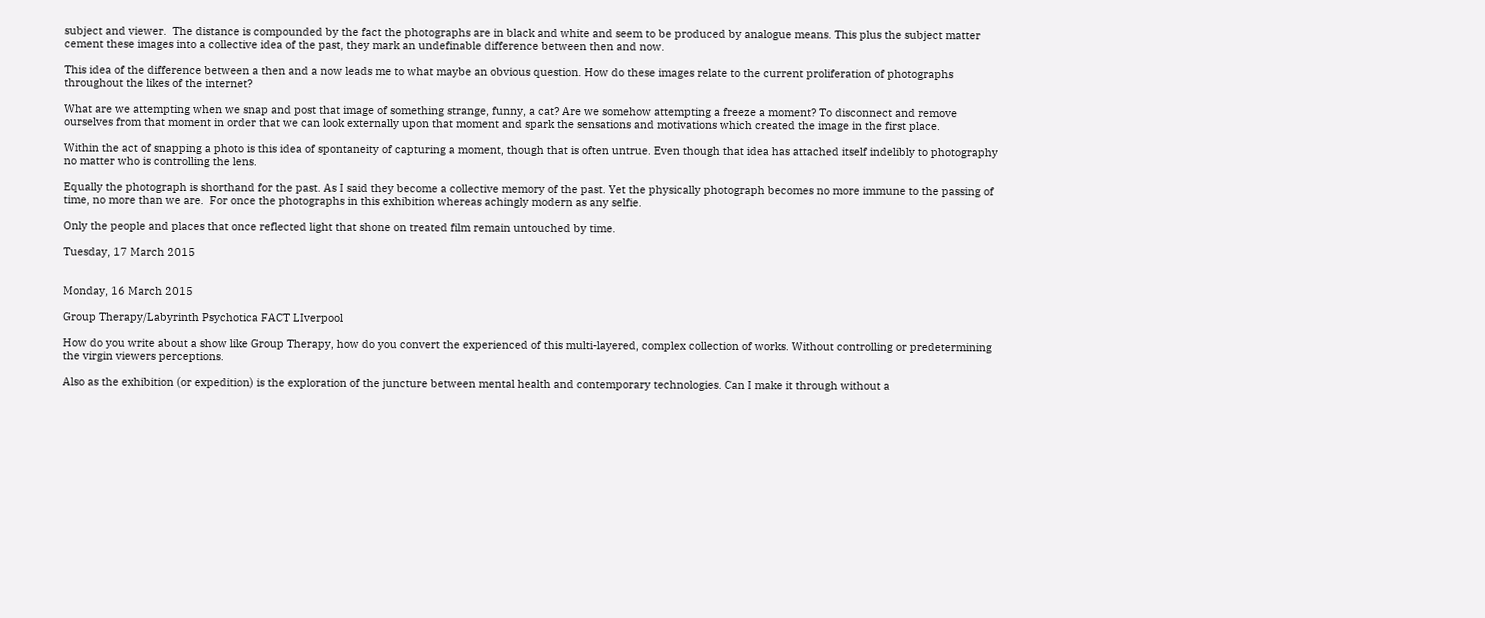subject and viewer.  The distance is compounded by the fact the photographs are in black and white and seem to be produced by analogue means. This plus the subject matter cement these images into a collective idea of the past, they mark an undefinable difference between then and now.

This idea of the difference between a then and a now leads me to what maybe an obvious question. How do these images relate to the current proliferation of photographs throughout the likes of the internet?

What are we attempting when we snap and post that image of something strange, funny, a cat? Are we somehow attempting a freeze a moment? To disconnect and remove ourselves from that moment in order that we can look externally upon that moment and spark the sensations and motivations which created the image in the first place.

Within the act of snapping a photo is this idea of spontaneity of capturing a moment, though that is often untrue. Even though that idea has attached itself indelibly to photography no matter who is controlling the lens.

Equally the photograph is shorthand for the past. As I said they become a collective memory of the past. Yet the physically photograph becomes no more immune to the passing of time, no more than we are.  For once the photographs in this exhibition whereas achingly modern as any selfie.

Only the people and places that once reflected light that shone on treated film remain untouched by time.

Tuesday, 17 March 2015


Monday, 16 March 2015

Group Therapy/Labyrinth Psychotica FACT LIverpool

How do you write about a show like Group Therapy, how do you convert the experienced of this multi-layered, complex collection of works. Without controlling or predetermining the virgin viewers perceptions.

Also as the exhibition (or expedition) is the exploration of the juncture between mental health and contemporary technologies. Can I make it through without a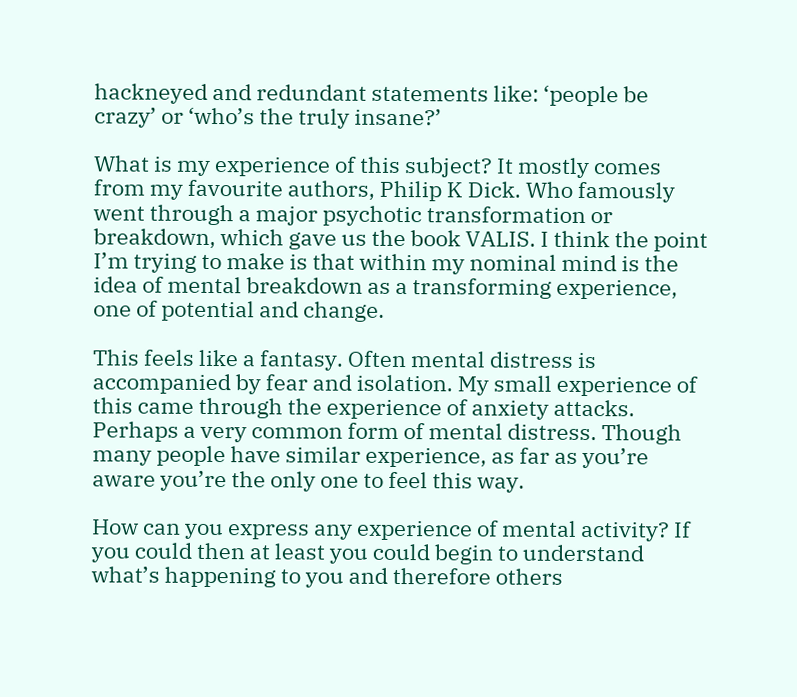hackneyed and redundant statements like: ‘people be crazy’ or ‘who’s the truly insane?’

What is my experience of this subject? It mostly comes from my favourite authors, Philip K Dick. Who famously went through a major psychotic transformation or breakdown, which gave us the book VALIS. I think the point I’m trying to make is that within my nominal mind is the idea of mental breakdown as a transforming experience, one of potential and change.

This feels like a fantasy. Often mental distress is accompanied by fear and isolation. My small experience of this came through the experience of anxiety attacks. Perhaps a very common form of mental distress. Though many people have similar experience, as far as you’re aware you’re the only one to feel this way.

How can you express any experience of mental activity? If you could then at least you could begin to understand what’s happening to you and therefore others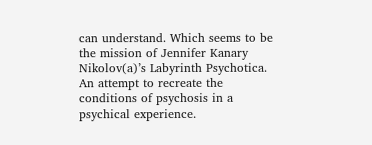can understand. Which seems to be the mission of Jennifer Kanary Nikolov(a)’s Labyrinth Psychotica. An attempt to recreate the conditions of psychosis in a psychical experience.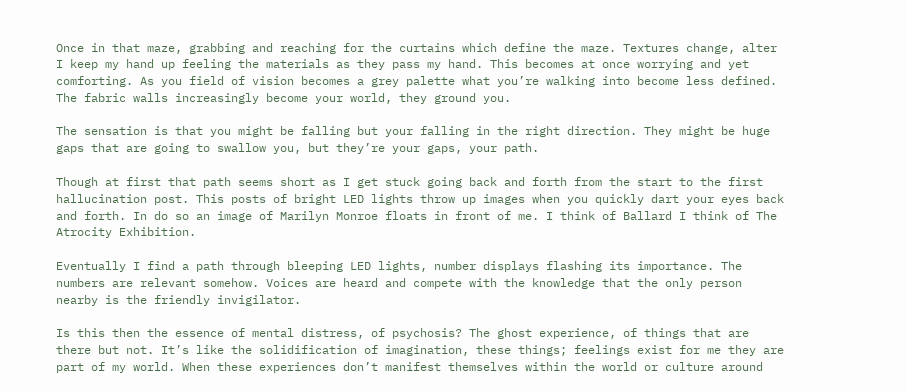Once in that maze, grabbing and reaching for the curtains which define the maze. Textures change, alter I keep my hand up feeling the materials as they pass my hand. This becomes at once worrying and yet comforting. As you field of vision becomes a grey palette what you’re walking into become less defined. The fabric walls increasingly become your world, they ground you.

The sensation is that you might be falling but your falling in the right direction. They might be huge gaps that are going to swallow you, but they’re your gaps, your path.

Though at first that path seems short as I get stuck going back and forth from the start to the first hallucination post. This posts of bright LED lights throw up images when you quickly dart your eyes back and forth. In do so an image of Marilyn Monroe floats in front of me. I think of Ballard I think of The Atrocity Exhibition.

Eventually I find a path through bleeping LED lights, number displays flashing its importance. The numbers are relevant somehow. Voices are heard and compete with the knowledge that the only person nearby is the friendly invigilator.

Is this then the essence of mental distress, of psychosis? The ghost experience, of things that are there but not. It’s like the solidification of imagination, these things; feelings exist for me they are part of my world. When these experiences don’t manifest themselves within the world or culture around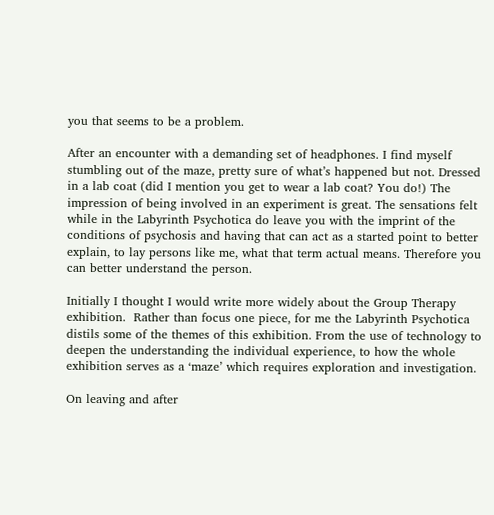you that seems to be a problem.

After an encounter with a demanding set of headphones. I find myself stumbling out of the maze, pretty sure of what’s happened but not. Dressed in a lab coat (did I mention you get to wear a lab coat? You do!) The impression of being involved in an experiment is great. The sensations felt while in the Labyrinth Psychotica do leave you with the imprint of the conditions of psychosis and having that can act as a started point to better explain, to lay persons like me, what that term actual means. Therefore you can better understand the person.

Initially I thought I would write more widely about the Group Therapy exhibition.  Rather than focus one piece, for me the Labyrinth Psychotica distils some of the themes of this exhibition. From the use of technology to deepen the understanding the individual experience, to how the whole exhibition serves as a ‘maze’ which requires exploration and investigation.

On leaving and after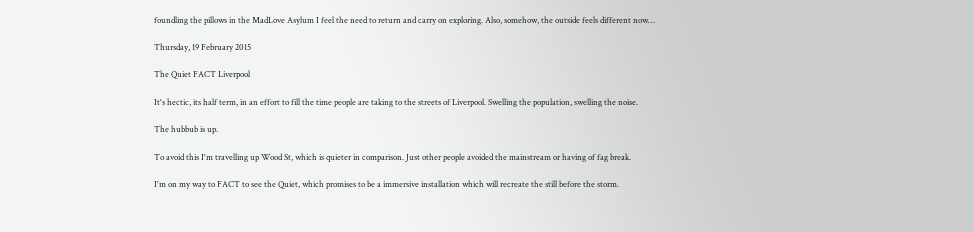foundling the pillows in the MadLove Asylum I feel the need to return and carry on exploring. Also, somehow, the outside feels different now…

Thursday, 19 February 2015

The Quiet FACT Liverpool

It's hectic, its half term, in an effort to fill the time people are taking to the streets of Liverpool. Swelling the population, swelling the noise.

The hubbub is up.

To avoid this I'm travelling up Wood St, which is quieter in comparison. Just other people avoided the mainstream or having of fag break.

I'm on my way to FACT to see the Quiet, which promises to be a immersive installation which will recreate the still before the storm.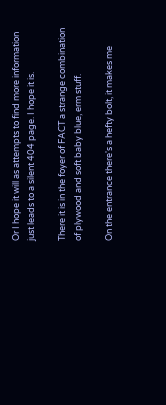Or I hope it will as attempts to find more information just leads to a silent 404 page. I hope it is.

There it is in the foyer of FACT a strange combination of plywood and soft baby blue, erm stuff.

On the entrance there's a hefty bolt, it makes me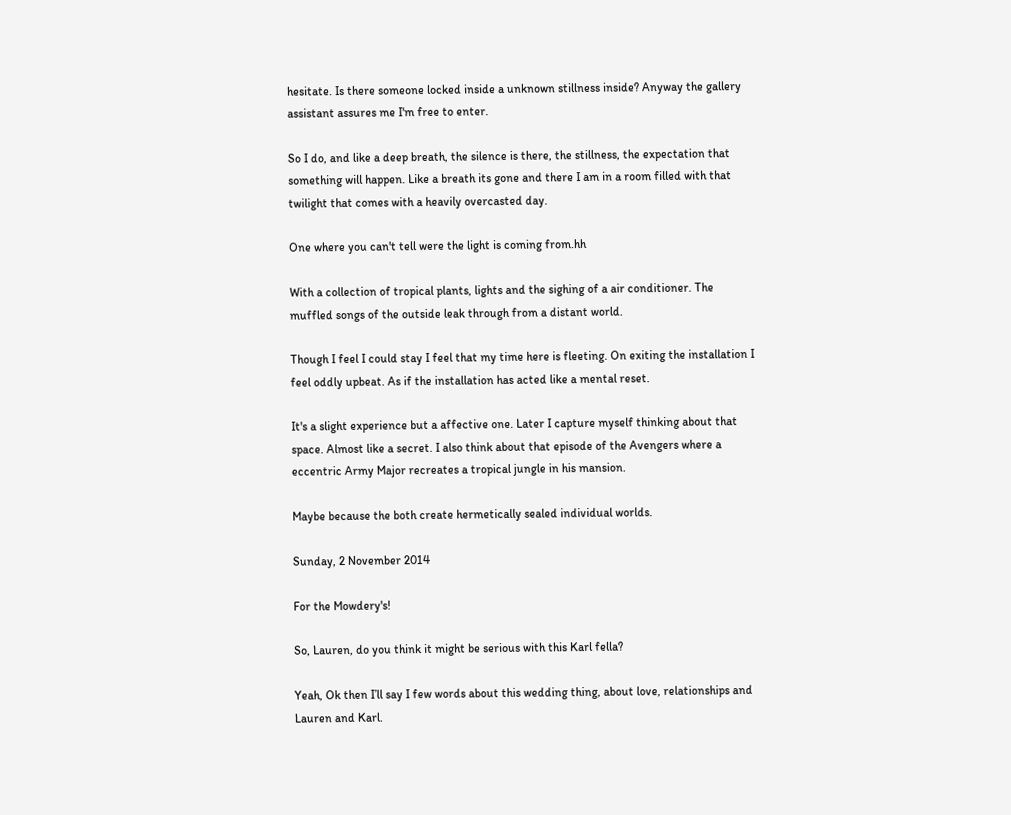hesitate. Is there someone locked inside a unknown stillness inside? Anyway the gallery assistant assures me I'm free to enter.

So I do, and like a deep breath, the silence is there, the stillness, the expectation that something will happen. Like a breath its gone and there I am in a room filled with that twilight that comes with a heavily overcasted day.

One where you can't tell were the light is coming from.hh

With a collection of tropical plants, lights and the sighing of a air conditioner. The muffled songs of the outside leak through from a distant world.

Though I feel I could stay I feel that my time here is fleeting. On exiting the installation I feel oddly upbeat. As if the installation has acted like a mental reset.

It's a slight experience but a affective one. Later I capture myself thinking about that space. Almost like a secret. I also think about that episode of the Avengers where a eccentric Army Major recreates a tropical jungle in his mansion.

Maybe because the both create hermetically sealed individual worlds.

Sunday, 2 November 2014

For the Mowdery's!

So, Lauren, do you think it might be serious with this Karl fella?

Yeah, Ok then I’ll say I few words about this wedding thing, about love, relationships and Lauren and Karl.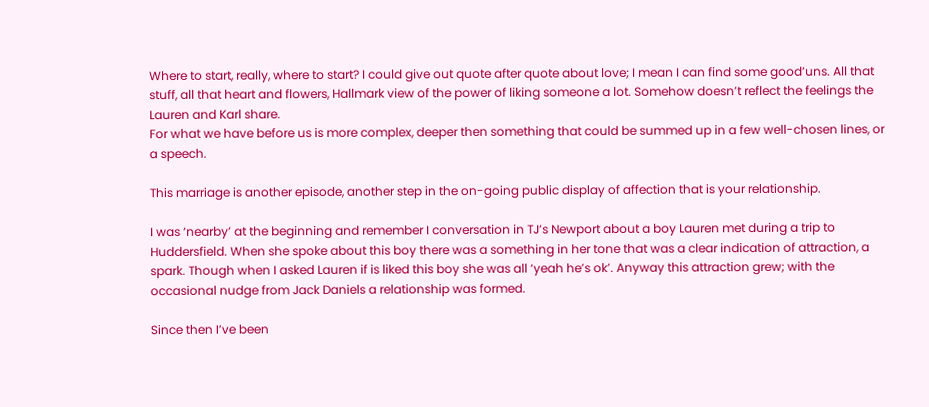Where to start, really, where to start? I could give out quote after quote about love; I mean I can find some good’uns. All that stuff, all that heart and flowers, Hallmark view of the power of liking someone a lot. Somehow doesn’t reflect the feelings the Lauren and Karl share.
For what we have before us is more complex, deeper then something that could be summed up in a few well-chosen lines, or a speech.

This marriage is another episode, another step in the on-going public display of affection that is your relationship.

I was ‘nearby’ at the beginning and remember I conversation in TJ’s Newport about a boy Lauren met during a trip to Huddersfield. When she spoke about this boy there was a something in her tone that was a clear indication of attraction, a spark. Though when I asked Lauren if is liked this boy she was all ‘yeah he’s ok’. Anyway this attraction grew; with the occasional nudge from Jack Daniels a relationship was formed.

Since then I’ve been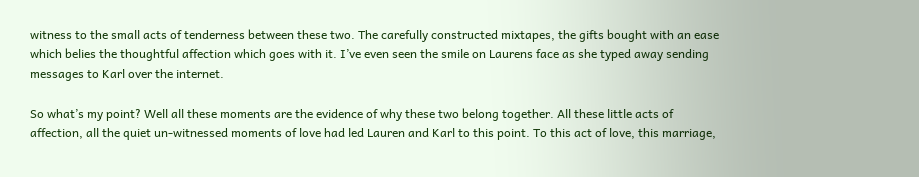witness to the small acts of tenderness between these two. The carefully constructed mixtapes, the gifts bought with an ease which belies the thoughtful affection which goes with it. I’ve even seen the smile on Laurens face as she typed away sending messages to Karl over the internet.

So what’s my point? Well all these moments are the evidence of why these two belong together. All these little acts of affection, all the quiet un-witnessed moments of love had led Lauren and Karl to this point. To this act of love, this marriage,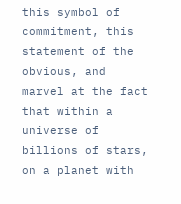this symbol of commitment, this statement of the obvious, and marvel at the fact that within a universe of billions of stars, on a planet with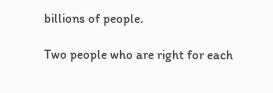billions of people.

Two people who are right for each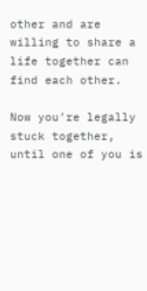other and are willing to share a life together can find each other.

Now you’re legally stuck together, until one of you is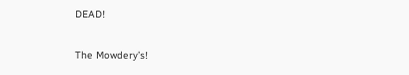DEAD!

The Mowdery’s!